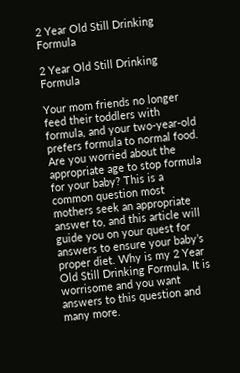2 Year Old Still Drinking Formula

2 Year Old Still Drinking Formula

Your mom friends no longer feed their toddlers with formula, and your two-year-old prefers formula to normal food. Are you worried about the appropriate age to stop formula for your baby? This is a common question most mothers seek an appropriate answer to, and this article will guide you on your quest for answers to ensure your baby’s proper diet. Why is my 2 Year Old Still Drinking Formula, It is worrisome and you want answers to this question and many more.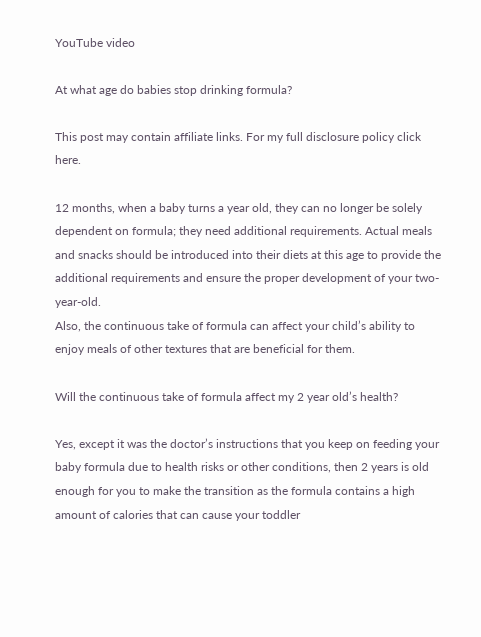YouTube video

At what age do babies stop drinking formula?

This post may contain affiliate links. For my full disclosure policy click here.

12 months, when a baby turns a year old, they can no longer be solely dependent on formula; they need additional requirements. Actual meals and snacks should be introduced into their diets at this age to provide the additional requirements and ensure the proper development of your two-year-old.
Also, the continuous take of formula can affect your child’s ability to enjoy meals of other textures that are beneficial for them.

Will the continuous take of formula affect my 2 year old’s health?

Yes, except it was the doctor’s instructions that you keep on feeding your baby formula due to health risks or other conditions, then 2 years is old enough for you to make the transition as the formula contains a high amount of calories that can cause your toddler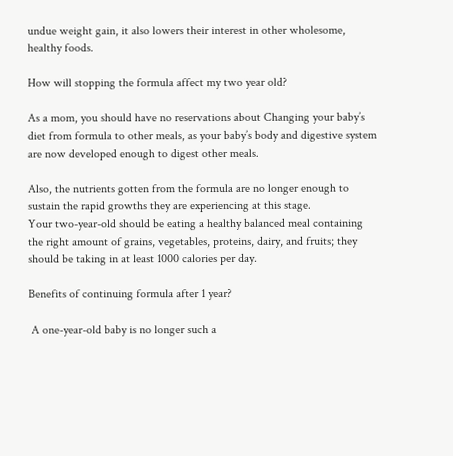undue weight gain, it also lowers their interest in other wholesome, healthy foods.

How will stopping the formula affect my two year old?

As a mom, you should have no reservations about Changing your baby’s diet from formula to other meals, as your baby’s body and digestive system are now developed enough to digest other meals.

Also, the nutrients gotten from the formula are no longer enough to sustain the rapid growths they are experiencing at this stage.
Your two-year-old should be eating a healthy balanced meal containing the right amount of grains, vegetables, proteins, dairy, and fruits; they should be taking in at least 1000 calories per day.

Benefits of continuing formula after 1 year?

 A one-year-old baby is no longer such a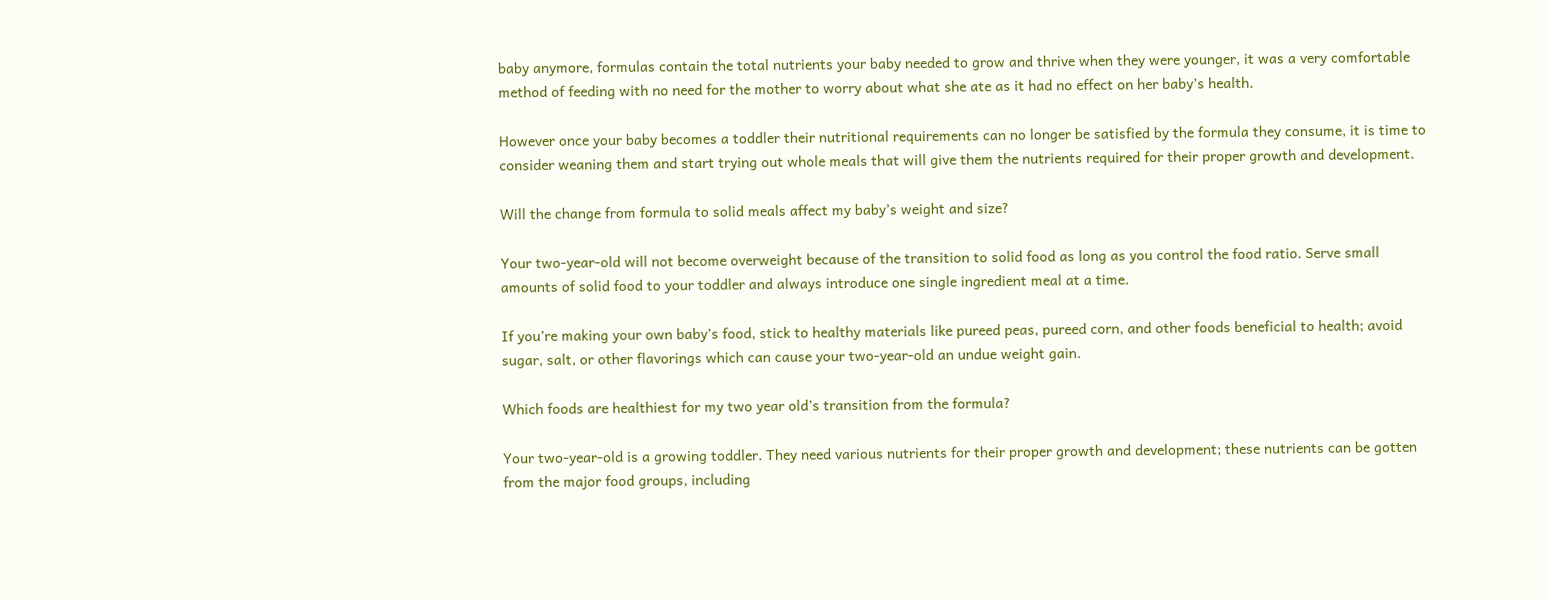baby anymore, formulas contain the total nutrients your baby needed to grow and thrive when they were younger, it was a very comfortable method of feeding with no need for the mother to worry about what she ate as it had no effect on her baby’s health.

However once your baby becomes a toddler their nutritional requirements can no longer be satisfied by the formula they consume, it is time to consider weaning them and start trying out whole meals that will give them the nutrients required for their proper growth and development.

Will the change from formula to solid meals affect my baby’s weight and size?

Your two-year-old will not become overweight because of the transition to solid food as long as you control the food ratio. Serve small amounts of solid food to your toddler and always introduce one single ingredient meal at a time.

If you’re making your own baby’s food, stick to healthy materials like pureed peas, pureed corn, and other foods beneficial to health; avoid sugar, salt, or other flavorings which can cause your two-year-old an undue weight gain.

Which foods are healthiest for my two year old’s transition from the formula?

Your two-year-old is a growing toddler. They need various nutrients for their proper growth and development; these nutrients can be gotten from the major food groups, including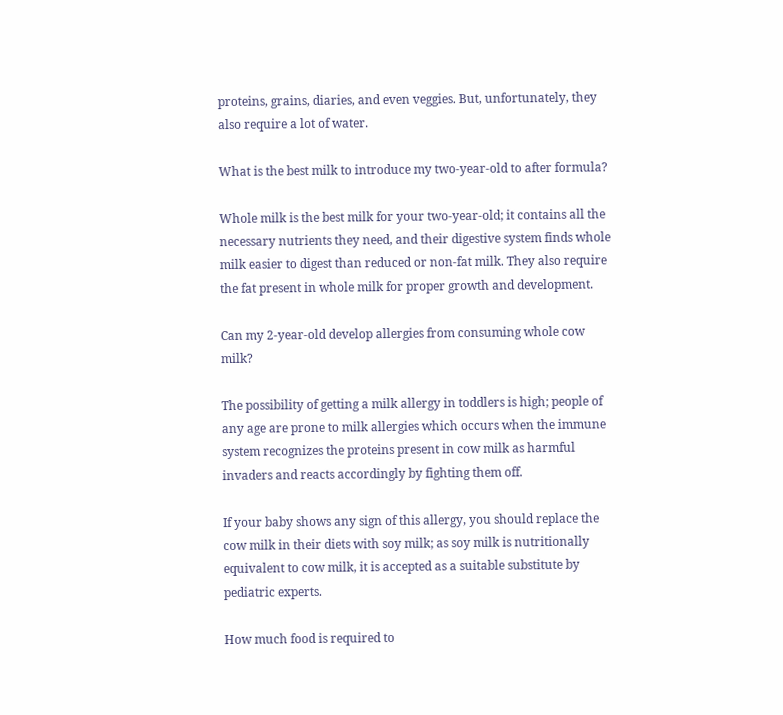proteins, grains, diaries, and even veggies. But, unfortunately, they also require a lot of water.

What is the best milk to introduce my two-year-old to after formula?

Whole milk is the best milk for your two-year-old; it contains all the necessary nutrients they need, and their digestive system finds whole milk easier to digest than reduced or non-fat milk. They also require the fat present in whole milk for proper growth and development.

Can my 2-year-old develop allergies from consuming whole cow milk?

The possibility of getting a milk allergy in toddlers is high; people of any age are prone to milk allergies which occurs when the immune system recognizes the proteins present in cow milk as harmful invaders and reacts accordingly by fighting them off.

If your baby shows any sign of this allergy, you should replace the cow milk in their diets with soy milk; as soy milk is nutritionally equivalent to cow milk, it is accepted as a suitable substitute by pediatric experts.

How much food is required to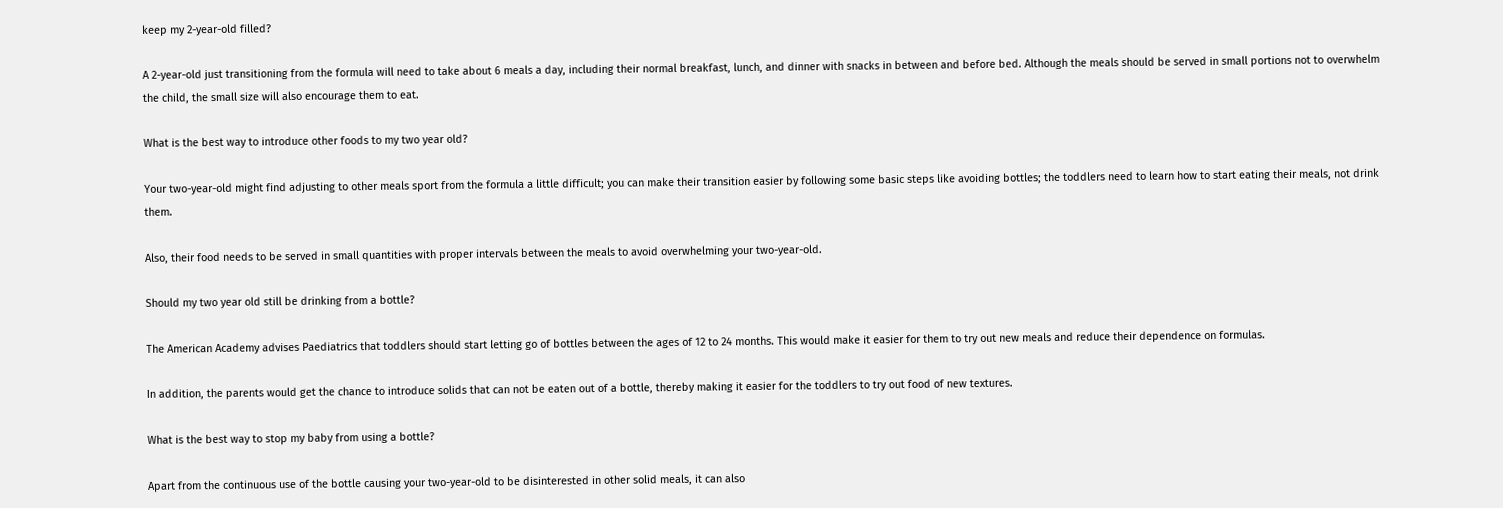keep my 2-year-old filled?

A 2-year-old just transitioning from the formula will need to take about 6 meals a day, including their normal breakfast, lunch, and dinner with snacks in between and before bed. Although the meals should be served in small portions not to overwhelm the child, the small size will also encourage them to eat.

What is the best way to introduce other foods to my two year old?

Your two-year-old might find adjusting to other meals sport from the formula a little difficult; you can make their transition easier by following some basic steps like avoiding bottles; the toddlers need to learn how to start eating their meals, not drink them.

Also, their food needs to be served in small quantities with proper intervals between the meals to avoid overwhelming your two-year-old.

Should my two year old still be drinking from a bottle?

The American Academy advises Paediatrics that toddlers should start letting go of bottles between the ages of 12 to 24 months. This would make it easier for them to try out new meals and reduce their dependence on formulas.

In addition, the parents would get the chance to introduce solids that can not be eaten out of a bottle, thereby making it easier for the toddlers to try out food of new textures.

What is the best way to stop my baby from using a bottle?

Apart from the continuous use of the bottle causing your two-year-old to be disinterested in other solid meals, it can also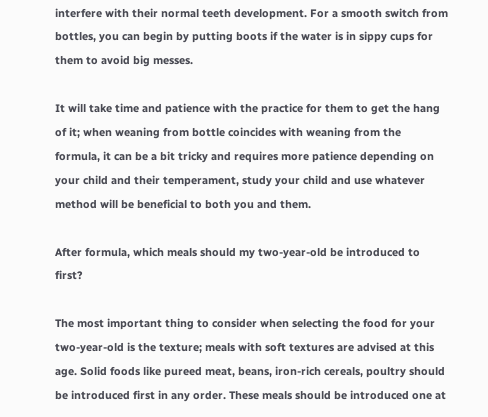interfere with their normal teeth development. For a smooth switch from bottles, you can begin by putting boots if the water is in sippy cups for them to avoid big messes.

It will take time and patience with the practice for them to get the hang of it; when weaning from bottle coincides with weaning from the formula, it can be a bit tricky and requires more patience depending on your child and their temperament, study your child and use whatever method will be beneficial to both you and them.

After formula, which meals should my two-year-old be introduced to first?

The most important thing to consider when selecting the food for your two-year-old is the texture; meals with soft textures are advised at this age. Solid foods like pureed meat, beans, iron-rich cereals, poultry should be introduced first in any order. These meals should be introduced one at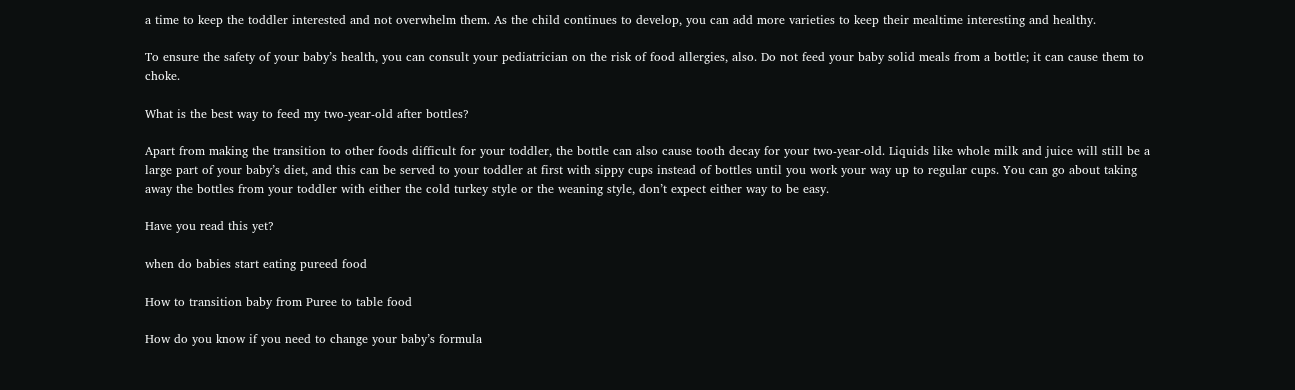a time to keep the toddler interested and not overwhelm them. As the child continues to develop, you can add more varieties to keep their mealtime interesting and healthy.

To ensure the safety of your baby’s health, you can consult your pediatrician on the risk of food allergies, also. Do not feed your baby solid meals from a bottle; it can cause them to choke.

What is the best way to feed my two-year-old after bottles?

Apart from making the transition to other foods difficult for your toddler, the bottle can also cause tooth decay for your two-year-old. Liquids like whole milk and juice will still be a large part of your baby’s diet, and this can be served to your toddler at first with sippy cups instead of bottles until you work your way up to regular cups. You can go about taking away the bottles from your toddler with either the cold turkey style or the weaning style, don’t expect either way to be easy.

Have you read this yet?

when do babies start eating pureed food

How to transition baby from Puree to table food

How do you know if you need to change your baby’s formula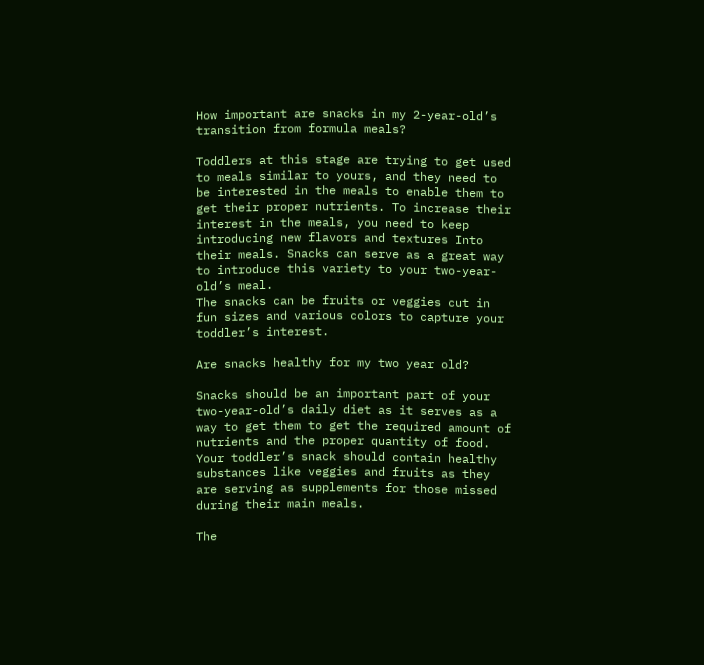How important are snacks in my 2-year-old’s transition from formula meals?

Toddlers at this stage are trying to get used to meals similar to yours, and they need to be interested in the meals to enable them to get their proper nutrients. To increase their interest in the meals, you need to keep introducing new flavors and textures Into their meals. Snacks can serve as a great way to introduce this variety to your two-year-old’s meal.
The snacks can be fruits or veggies cut in fun sizes and various colors to capture your toddler’s interest.

Are snacks healthy for my two year old?

Snacks should be an important part of your two-year-old’s daily diet as it serves as a way to get them to get the required amount of nutrients and the proper quantity of food. Your toddler’s snack should contain healthy substances like veggies and fruits as they are serving as supplements for those missed during their main meals.

The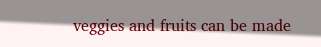veggies and fruits can be made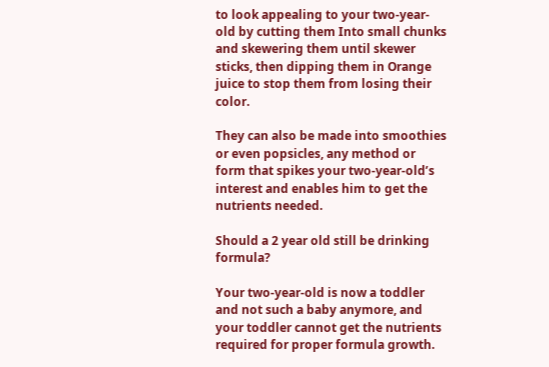to look appealing to your two-year-old by cutting them Into small chunks and skewering them until skewer sticks, then dipping them in Orange juice to stop them from losing their color.

They can also be made into smoothies or even popsicles, any method or form that spikes your two-year-old’s interest and enables him to get the nutrients needed.

Should a 2 year old still be drinking formula?

Your two-year-old is now a toddler and not such a baby anymore, and your toddler cannot get the nutrients required for proper formula growth.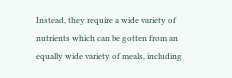Instead, they require a wide variety of nutrients which can be gotten from an equally wide variety of meals, including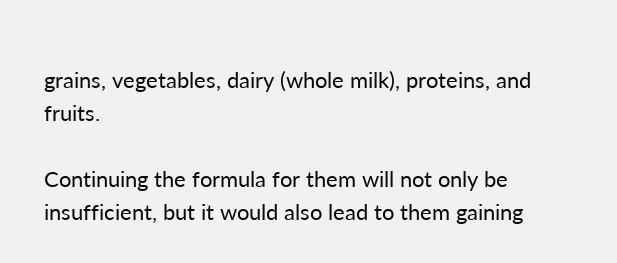grains, vegetables, dairy (whole milk), proteins, and fruits.

Continuing the formula for them will not only be insufficient, but it would also lead to them gaining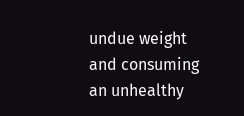undue weight and consuming an unhealthy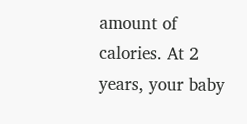amount of calories. At 2 years, your baby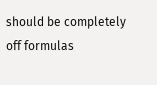should be completely off formulas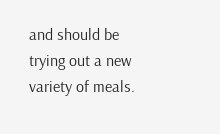and should be trying out a new variety of meals.